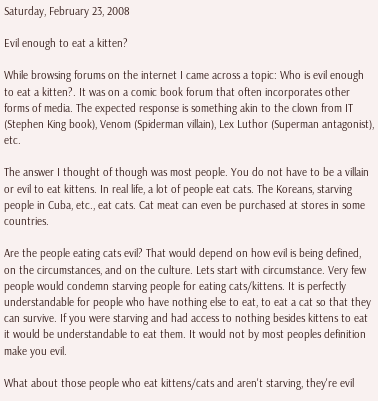Saturday, February 23, 2008

Evil enough to eat a kitten?

While browsing forums on the internet I came across a topic: Who is evil enough to eat a kitten?. It was on a comic book forum that often incorporates other forms of media. The expected response is something akin to the clown from IT (Stephen King book), Venom (Spiderman villain), Lex Luthor (Superman antagonist), etc.

The answer I thought of though was most people. You do not have to be a villain or evil to eat kittens. In real life, a lot of people eat cats. The Koreans, starving people in Cuba, etc., eat cats. Cat meat can even be purchased at stores in some countries.

Are the people eating cats evil? That would depend on how evil is being defined, on the circumstances, and on the culture. Lets start with circumstance. Very few people would condemn starving people for eating cats/kittens. It is perfectly understandable for people who have nothing else to eat, to eat a cat so that they can survive. If you were starving and had access to nothing besides kittens to eat it would be understandable to eat them. It would not by most peoples definition make you evil.

What about those people who eat kittens/cats and aren't starving, they're evil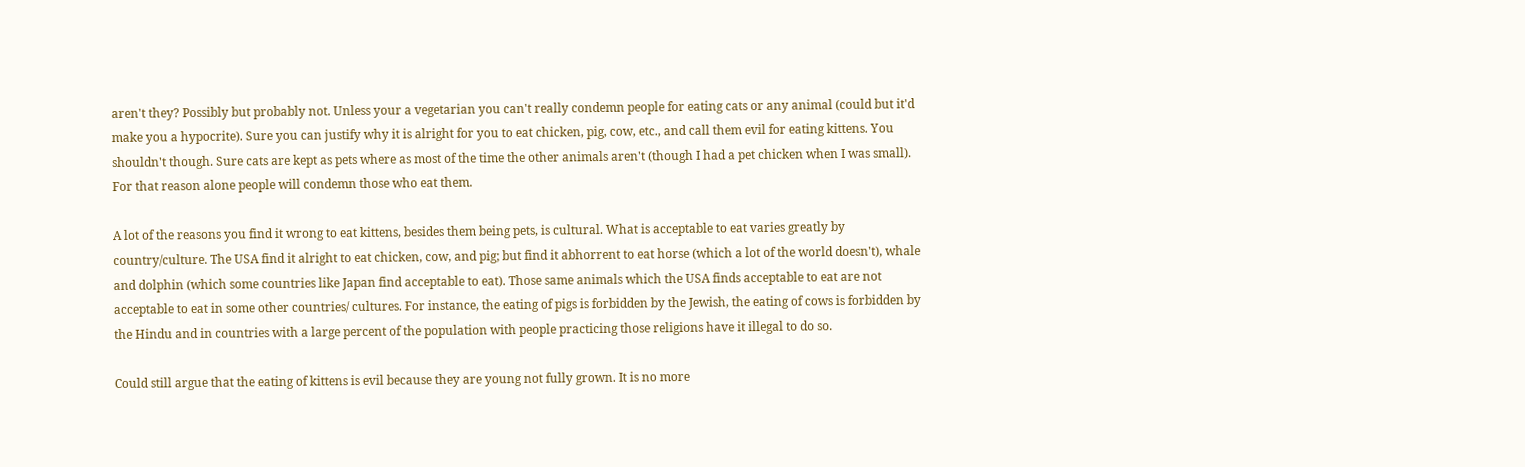aren't they? Possibly but probably not. Unless your a vegetarian you can't really condemn people for eating cats or any animal (could but it'd make you a hypocrite). Sure you can justify why it is alright for you to eat chicken, pig, cow, etc., and call them evil for eating kittens. You shouldn't though. Sure cats are kept as pets where as most of the time the other animals aren't (though I had a pet chicken when I was small). For that reason alone people will condemn those who eat them.

A lot of the reasons you find it wrong to eat kittens, besides them being pets, is cultural. What is acceptable to eat varies greatly by country/culture. The USA find it alright to eat chicken, cow, and pig; but find it abhorrent to eat horse (which a lot of the world doesn't), whale and dolphin (which some countries like Japan find acceptable to eat). Those same animals which the USA finds acceptable to eat are not acceptable to eat in some other countries/ cultures. For instance, the eating of pigs is forbidden by the Jewish, the eating of cows is forbidden by the Hindu and in countries with a large percent of the population with people practicing those religions have it illegal to do so.

Could still argue that the eating of kittens is evil because they are young not fully grown. It is no more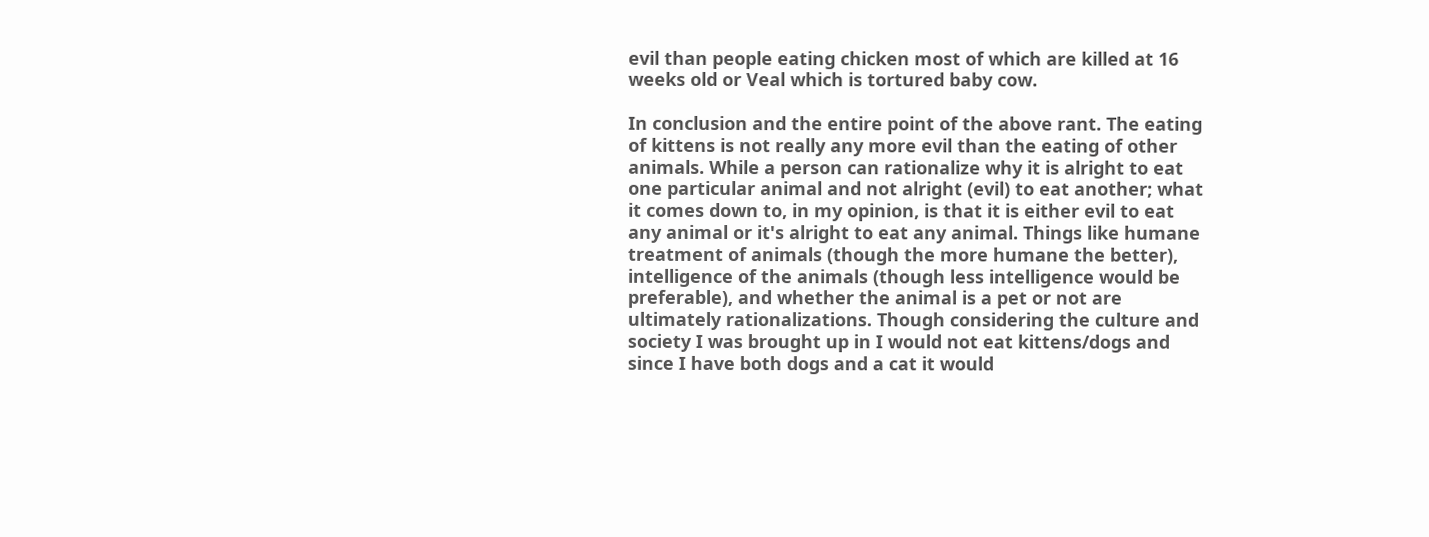evil than people eating chicken most of which are killed at 16 weeks old or Veal which is tortured baby cow.

In conclusion and the entire point of the above rant. The eating of kittens is not really any more evil than the eating of other animals. While a person can rationalize why it is alright to eat one particular animal and not alright (evil) to eat another; what it comes down to, in my opinion, is that it is either evil to eat any animal or it's alright to eat any animal. Things like humane treatment of animals (though the more humane the better), intelligence of the animals (though less intelligence would be preferable), and whether the animal is a pet or not are ultimately rationalizations. Though considering the culture and society I was brought up in I would not eat kittens/dogs and since I have both dogs and a cat it would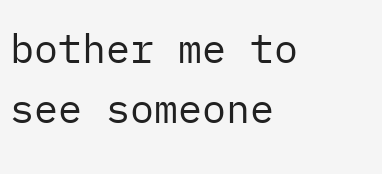bother me to see someone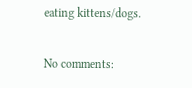eating kittens/dogs.

No comments: